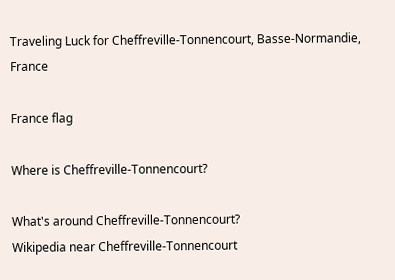Traveling Luck for Cheffreville-Tonnencourt, Basse-Normandie, France

France flag

Where is Cheffreville-Tonnencourt?

What's around Cheffreville-Tonnencourt?
Wikipedia near Cheffreville-Tonnencourt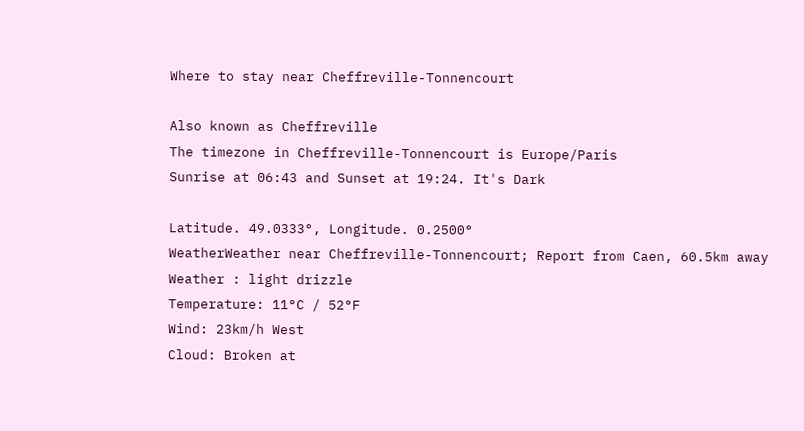Where to stay near Cheffreville-Tonnencourt

Also known as Cheffreville
The timezone in Cheffreville-Tonnencourt is Europe/Paris
Sunrise at 06:43 and Sunset at 19:24. It's Dark

Latitude. 49.0333°, Longitude. 0.2500°
WeatherWeather near Cheffreville-Tonnencourt; Report from Caen, 60.5km away
Weather : light drizzle
Temperature: 11°C / 52°F
Wind: 23km/h West
Cloud: Broken at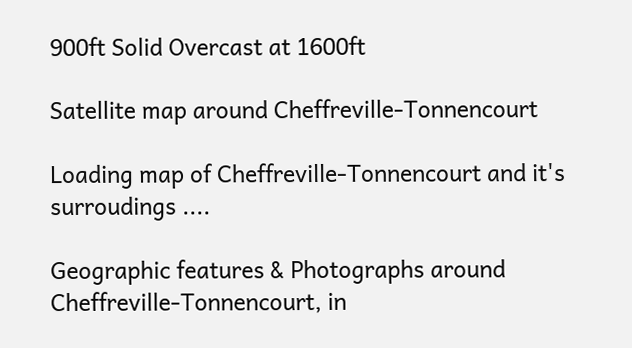900ft Solid Overcast at 1600ft

Satellite map around Cheffreville-Tonnencourt

Loading map of Cheffreville-Tonnencourt and it's surroudings ....

Geographic features & Photographs around Cheffreville-Tonnencourt, in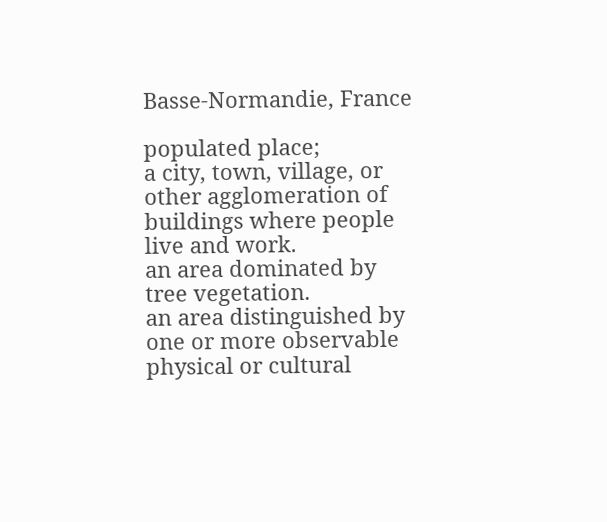Basse-Normandie, France

populated place;
a city, town, village, or other agglomeration of buildings where people live and work.
an area dominated by tree vegetation.
an area distinguished by one or more observable physical or cultural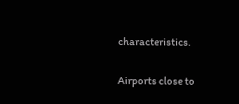characteristics.

Airports close to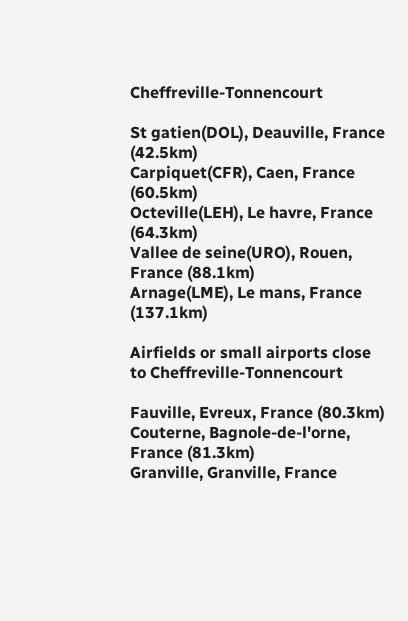Cheffreville-Tonnencourt

St gatien(DOL), Deauville, France (42.5km)
Carpiquet(CFR), Caen, France (60.5km)
Octeville(LEH), Le havre, France (64.3km)
Vallee de seine(URO), Rouen, France (88.1km)
Arnage(LME), Le mans, France (137.1km)

Airfields or small airports close to Cheffreville-Tonnencourt

Fauville, Evreux, France (80.3km)
Couterne, Bagnole-de-l'orne, France (81.3km)
Granville, Granville, France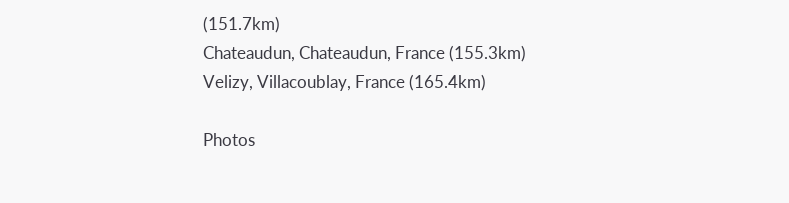(151.7km)
Chateaudun, Chateaudun, France (155.3km)
Velizy, Villacoublay, France (165.4km)

Photos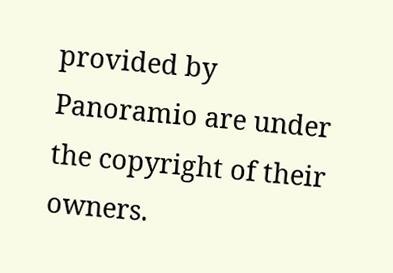provided by Panoramio are under the copyright of their owners.